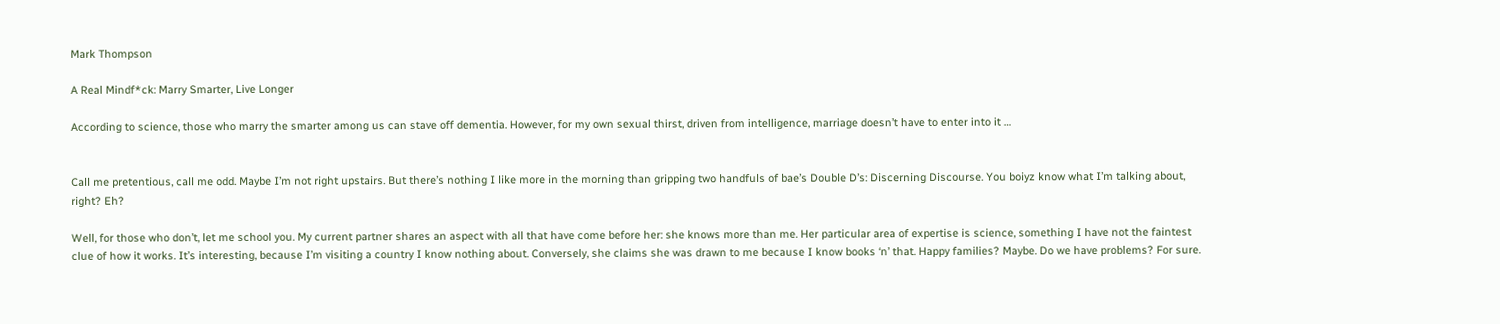Mark Thompson

A Real Mindf*ck: Marry Smarter, Live Longer

According to science, those who marry the smarter among us can stave off dementia. However, for my own sexual thirst, driven from intelligence, marriage doesn’t have to enter into it …


Call me pretentious, call me odd. Maybe I’m not right upstairs. But there’s nothing I like more in the morning than gripping two handfuls of bae’s Double D’s: Discerning Discourse. You boiyz know what I’m talking about, right? Eh?

Well, for those who don’t, let me school you. My current partner shares an aspect with all that have come before her: she knows more than me. Her particular area of expertise is science, something I have not the faintest clue of how it works. It’s interesting, because I’m visiting a country I know nothing about. Conversely, she claims she was drawn to me because I know books ‘n’ that. Happy families? Maybe. Do we have problems? For sure.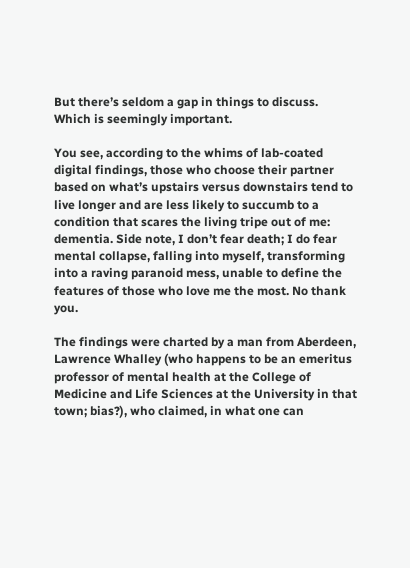But there’s seldom a gap in things to discuss. Which is seemingly important.

You see, according to the whims of lab-coated digital findings, those who choose their partner based on what’s upstairs versus downstairs tend to live longer and are less likely to succumb to a condition that scares the living tripe out of me: dementia. Side note, I don’t fear death; I do fear mental collapse, falling into myself, transforming into a raving paranoid mess, unable to define the features of those who love me the most. No thank you.

The findings were charted by a man from Aberdeen, Lawrence Whalley (who happens to be an emeritus professor of mental health at the College of Medicine and Life Sciences at the University in that town; bias?), who claimed, in what one can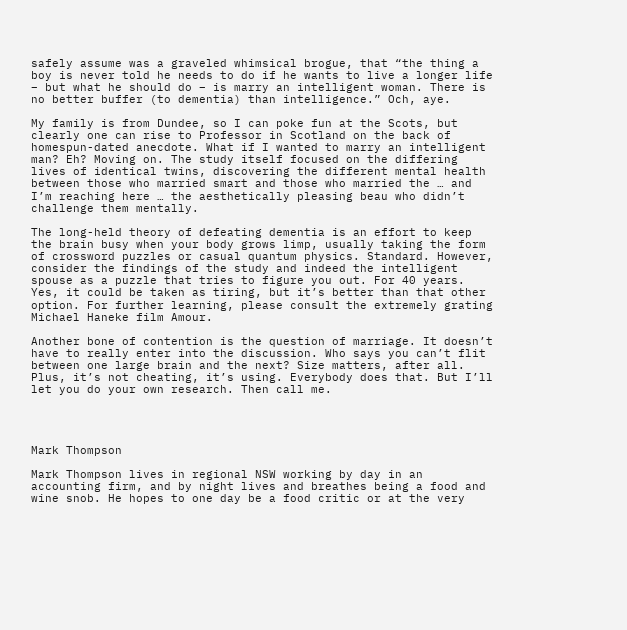safely assume was a graveled whimsical brogue, that “the thing a boy is never told he needs to do if he wants to live a longer life – but what he should do – is marry an intelligent woman. There is no better buffer (to dementia) than intelligence.” Och, aye.

My family is from Dundee, so I can poke fun at the Scots, but clearly one can rise to Professor in Scotland on the back of homespun-dated anecdote. What if I wanted to marry an intelligent man? Eh? Moving on. The study itself focused on the differing lives of identical twins, discovering the different mental health between those who married smart and those who married the … and I’m reaching here … the aesthetically pleasing beau who didn’t challenge them mentally.

The long-held theory of defeating dementia is an effort to keep the brain busy when your body grows limp, usually taking the form of crossword puzzles or casual quantum physics. Standard. However, consider the findings of the study and indeed the intelligent spouse as a puzzle that tries to figure you out. For 40 years. Yes, it could be taken as tiring, but it’s better than that other option. For further learning, please consult the extremely grating Michael Haneke film Amour.

Another bone of contention is the question of marriage. It doesn’t have to really enter into the discussion. Who says you can’t flit between one large brain and the next? Size matters, after all. Plus, it’s not cheating, it’s using. Everybody does that. But I’ll let you do your own research. Then call me.




Mark Thompson

Mark Thompson lives in regional NSW working by day in an accounting firm, and by night lives and breathes being a food and wine snob. He hopes to one day be a food critic or at the very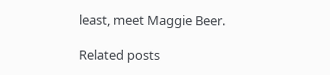least, meet Maggie Beer.

Related posts